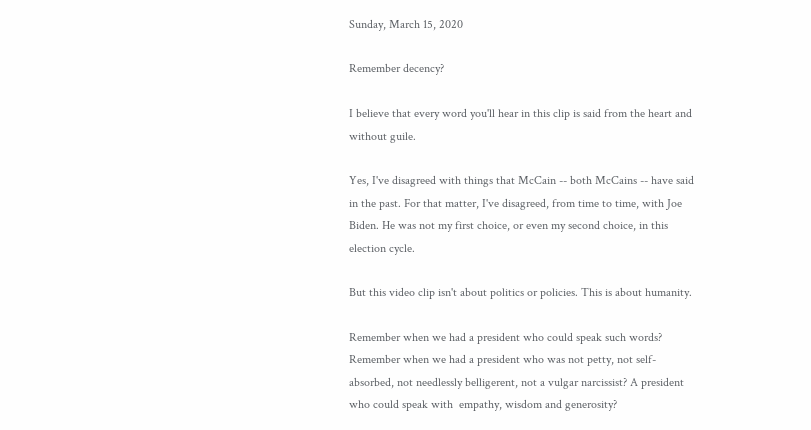Sunday, March 15, 2020

Remember decency?

I believe that every word you'll hear in this clip is said from the heart and without guile.

Yes, I've disagreed with things that McCain -- both McCains -- have said in the past. For that matter, I've disagreed, from time to time, with Joe Biden. He was not my first choice, or even my second choice, in this election cycle.

But this video clip isn't about politics or policies. This is about humanity.

Remember when we had a president who could speak such words? Remember when we had a president who was not petty, not self-absorbed, not needlessly belligerent, not a vulgar narcissist? A president who could speak with  empathy, wisdom and generosity?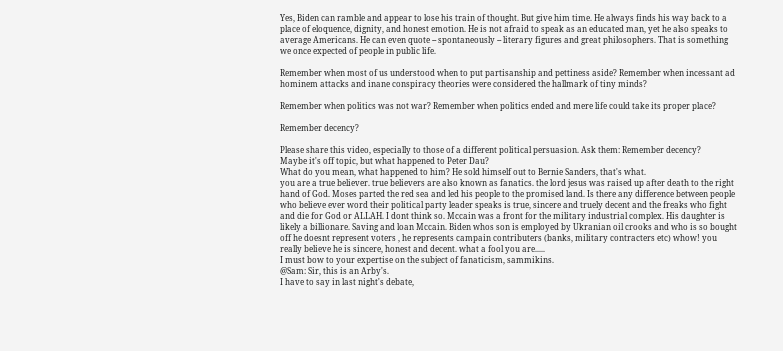Yes, Biden can ramble and appear to lose his train of thought. But give him time. He always finds his way back to a place of eloquence, dignity, and honest emotion. He is not afraid to speak as an educated man, yet he also speaks to average Americans. He can even quote -- spontaneously -- literary figures and great philosophers. That is something we once expected of people in public life.

Remember when most of us understood when to put partisanship and pettiness aside? Remember when incessant ad hominem attacks and inane conspiracy theories were considered the hallmark of tiny minds?

Remember when politics was not war? Remember when politics ended and mere life could take its proper place?

Remember decency?

Please share this video, especially to those of a different political persuasion. Ask them: Remember decency?
Maybe it's off topic, but what happened to Peter Dau?
What do you mean, what happened to him? He sold himself out to Bernie Sanders, that's what.
you are a true believer. true believers are also known as fanatics. the lord jesus was raised up after death to the right hand of God. Moses parted the red sea and led his people to the promised land. Is there any difference between people who believe ever word their political party leader speaks is true, sincere and truely decent and the freaks who fight and die for God or ALLAH. I dont think so. Mccain was a front for the military industrial complex. His daughter is likely a billionare. Saving and loan Mccain. Biden whos son is employed by Ukranian oil crooks and who is so bought off he doesnt represent voters , he represents campain contributers (banks, military contracters etc) whow! you really believe he is sincere, honest and decent. what a fool you are.....
I must bow to your expertise on the subject of fanaticism, sammikins.
@Sam: Sir, this is an Arby's.
I have to say in last night's debate,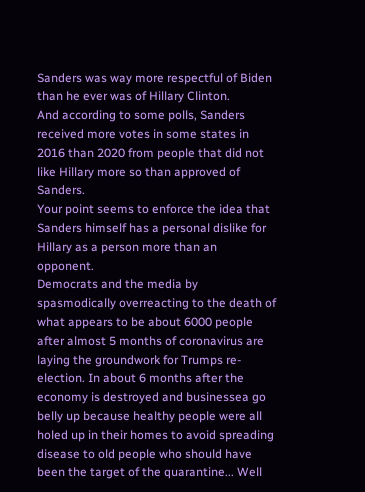Sanders was way more respectful of Biden than he ever was of Hillary Clinton.
And according to some polls, Sanders received more votes in some states in 2016 than 2020 from people that did not like Hillary more so than approved of Sanders.
Your point seems to enforce the idea that Sanders himself has a personal dislike for Hillary as a person more than an opponent.
Democrats and the media by spasmodically overreacting to the death of what appears to be about 6000 people after almost 5 months of coronavirus are laying the groundwork for Trumps re-election. In about 6 months after the economy is destroyed and businessea go belly up because healthy people were all holed up in their homes to avoid spreading disease to old people who should have been the target of the quarantine... Well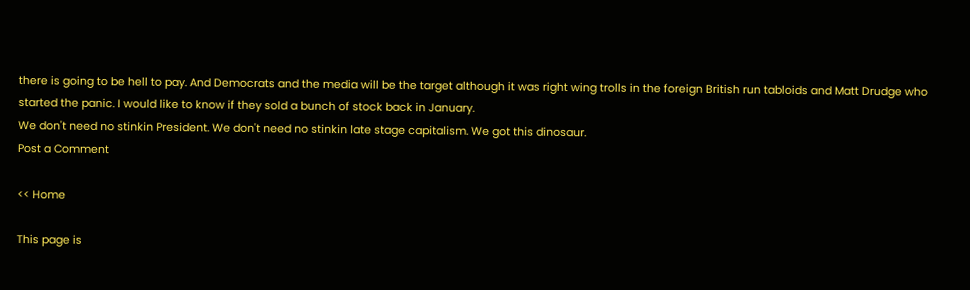there is going to be hell to pay. And Democrats and the media will be the target although it was right wing trolls in the foreign British run tabloids and Matt Drudge who started the panic. I would like to know if they sold a bunch of stock back in January.
We don't need no stinkin President. We don't need no stinkin late stage capitalism. We got this dinosaur.
Post a Comment

<< Home

This page is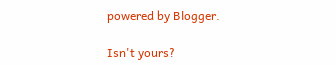powered by Blogger.

Isn't yours?